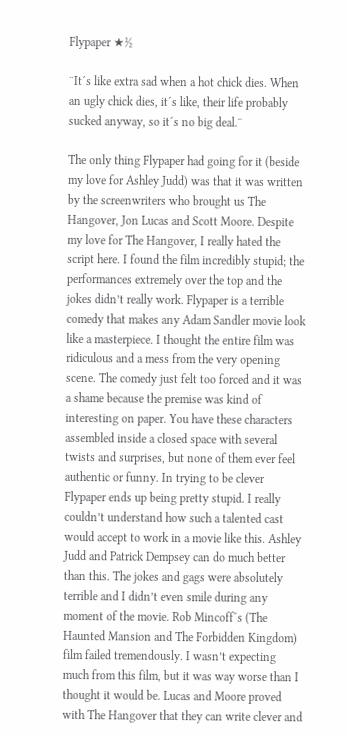Flypaper ★½

¨It´s like extra sad when a hot chick dies. When an ugly chick dies, it´s like, their life probably sucked anyway, so it´s no big deal.¨

The only thing Flypaper had going for it (beside my love for Ashley Judd) was that it was written by the screenwriters who brought us The Hangover, Jon Lucas and Scott Moore. Despite my love for The Hangover, I really hated the script here. I found the film incredibly stupid; the performances extremely over the top and the jokes didn’t really work. Flypaper is a terrible comedy that makes any Adam Sandler movie look like a masterpiece. I thought the entire film was ridiculous and a mess from the very opening scene. The comedy just felt too forced and it was a shame because the premise was kind of interesting on paper. You have these characters assembled inside a closed space with several twists and surprises, but none of them ever feel authentic or funny. In trying to be clever Flypaper ends up being pretty stupid. I really couldn’t understand how such a talented cast would accept to work in a movie like this. Ashley Judd and Patrick Dempsey can do much better than this. The jokes and gags were absolutely terrible and I didn’t even smile during any moment of the movie. Rob Mincoff´s (The Haunted Mansion and The Forbidden Kingdom) film failed tremendously. I wasn’t expecting much from this film, but it was way worse than I thought it would be. Lucas and Moore proved with The Hangover that they can write clever and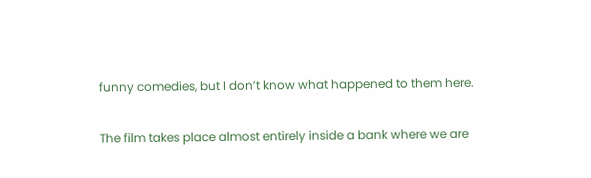funny comedies, but I don’t know what happened to them here.

The film takes place almost entirely inside a bank where we are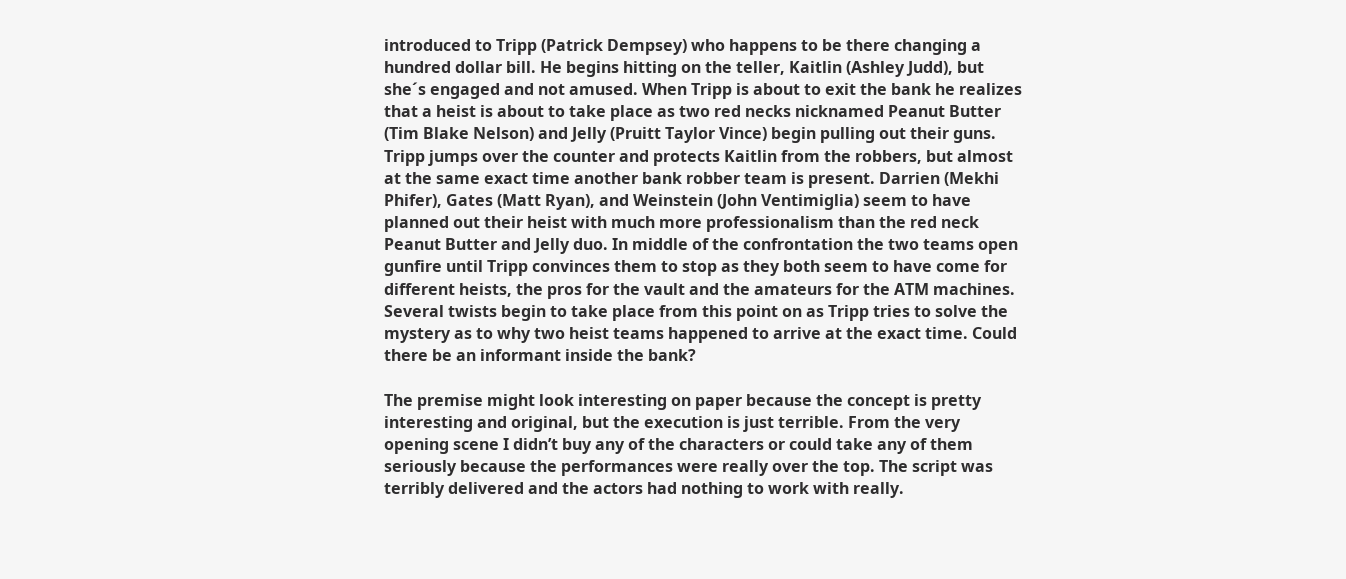introduced to Tripp (Patrick Dempsey) who happens to be there changing a hundred dollar bill. He begins hitting on the teller, Kaitlin (Ashley Judd), but she´s engaged and not amused. When Tripp is about to exit the bank he realizes that a heist is about to take place as two red necks nicknamed Peanut Butter (Tim Blake Nelson) and Jelly (Pruitt Taylor Vince) begin pulling out their guns. Tripp jumps over the counter and protects Kaitlin from the robbers, but almost at the same exact time another bank robber team is present. Darrien (Mekhi Phifer), Gates (Matt Ryan), and Weinstein (John Ventimiglia) seem to have planned out their heist with much more professionalism than the red neck Peanut Butter and Jelly duo. In middle of the confrontation the two teams open gunfire until Tripp convinces them to stop as they both seem to have come for different heists, the pros for the vault and the amateurs for the ATM machines. Several twists begin to take place from this point on as Tripp tries to solve the mystery as to why two heist teams happened to arrive at the exact time. Could there be an informant inside the bank?

The premise might look interesting on paper because the concept is pretty interesting and original, but the execution is just terrible. From the very opening scene I didn’t buy any of the characters or could take any of them seriously because the performances were really over the top. The script was terribly delivered and the actors had nothing to work with really.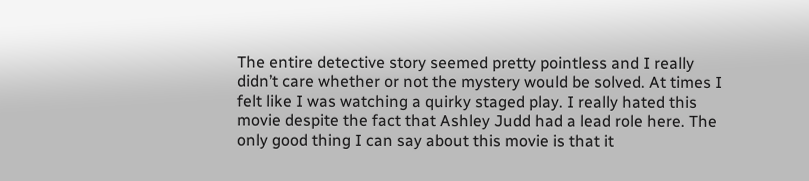The entire detective story seemed pretty pointless and I really didn’t care whether or not the mystery would be solved. At times I felt like I was watching a quirky staged play. I really hated this movie despite the fact that Ashley Judd had a lead role here. The only good thing I can say about this movie is that it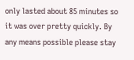only lasted about 85 minutes so it was over pretty quickly. By any means possible please stay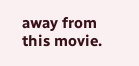away from this movie.